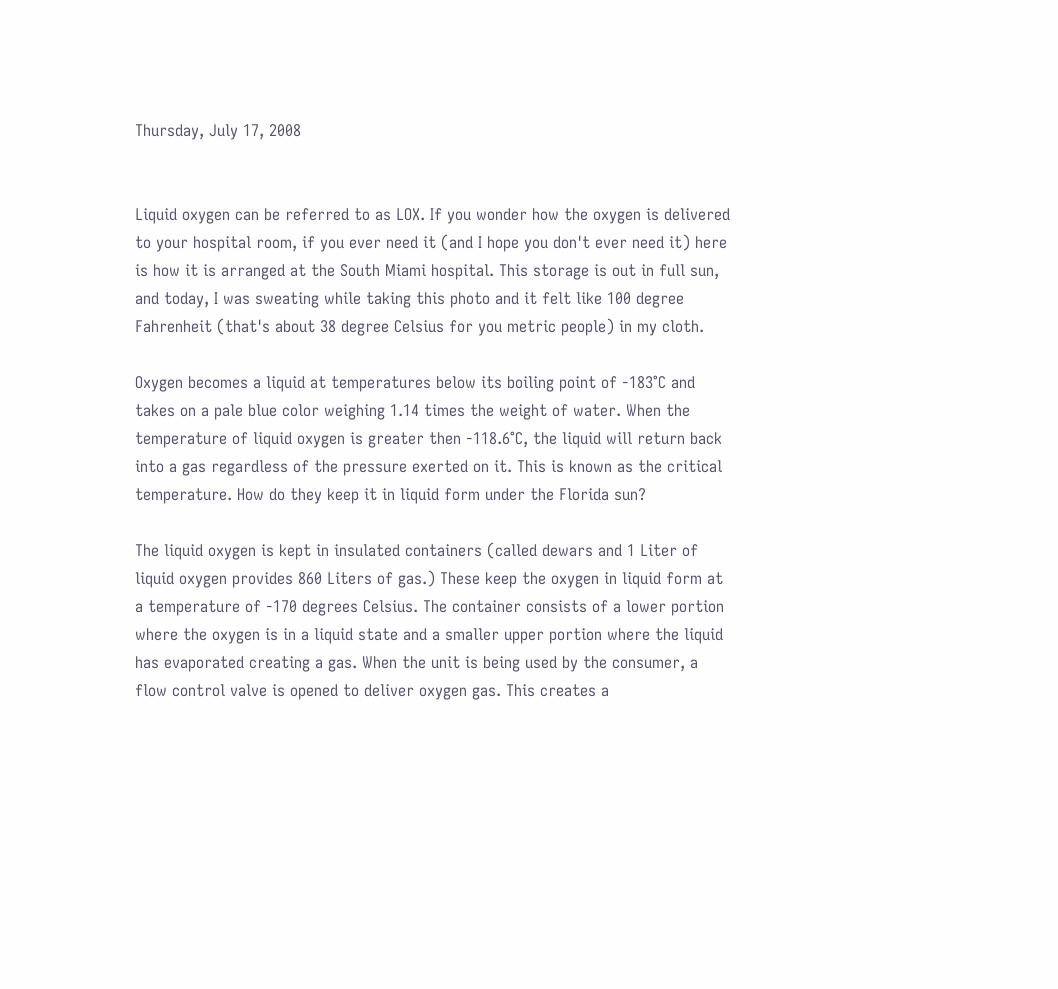Thursday, July 17, 2008


Liquid oxygen can be referred to as LOX. If you wonder how the oxygen is delivered to your hospital room, if you ever need it (and I hope you don't ever need it) here is how it is arranged at the South Miami hospital. This storage is out in full sun, and today, I was sweating while taking this photo and it felt like 100 degree Fahrenheit (that's about 38 degree Celsius for you metric people) in my cloth.

Oxygen becomes a liquid at temperatures below its boiling point of -183°C and takes on a pale blue color weighing 1.14 times the weight of water. When the temperature of liquid oxygen is greater then -118.6°C, the liquid will return back into a gas regardless of the pressure exerted on it. This is known as the critical temperature. How do they keep it in liquid form under the Florida sun?

The liquid oxygen is kept in insulated containers (called dewars and 1 Liter of liquid oxygen provides 860 Liters of gas.) These keep the oxygen in liquid form at a temperature of -170 degrees Celsius. The container consists of a lower portion where the oxygen is in a liquid state and a smaller upper portion where the liquid has evaporated creating a gas. When the unit is being used by the consumer, a flow control valve is opened to deliver oxygen gas. This creates a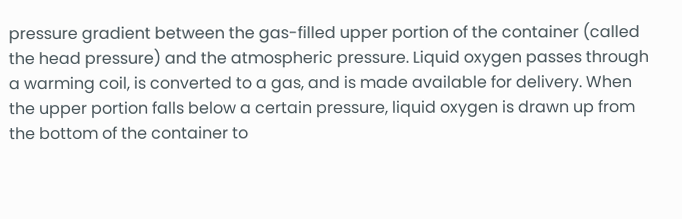pressure gradient between the gas-filled upper portion of the container (called the head pressure) and the atmospheric pressure. Liquid oxygen passes through a warming coil, is converted to a gas, and is made available for delivery. When the upper portion falls below a certain pressure, liquid oxygen is drawn up from the bottom of the container to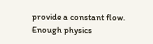provide a constant flow. Enough physics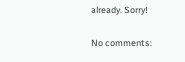already. Sorry!


No comments: